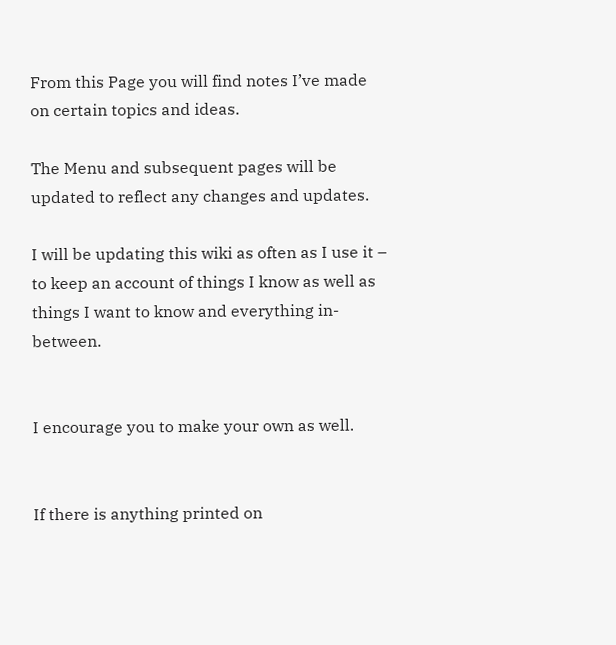From this Page you will find notes I’ve made on certain topics and ideas.

The Menu and subsequent pages will be updated to reflect any changes and updates.

I will be updating this wiki as often as I use it – to keep an account of things I know as well as things I want to know and everything in-between.


I encourage you to make your own as well.


If there is anything printed on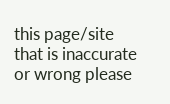this page/site that is inaccurate or wrong please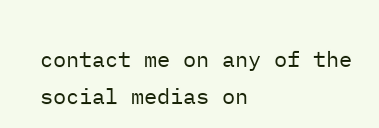contact me on any of the social medias on